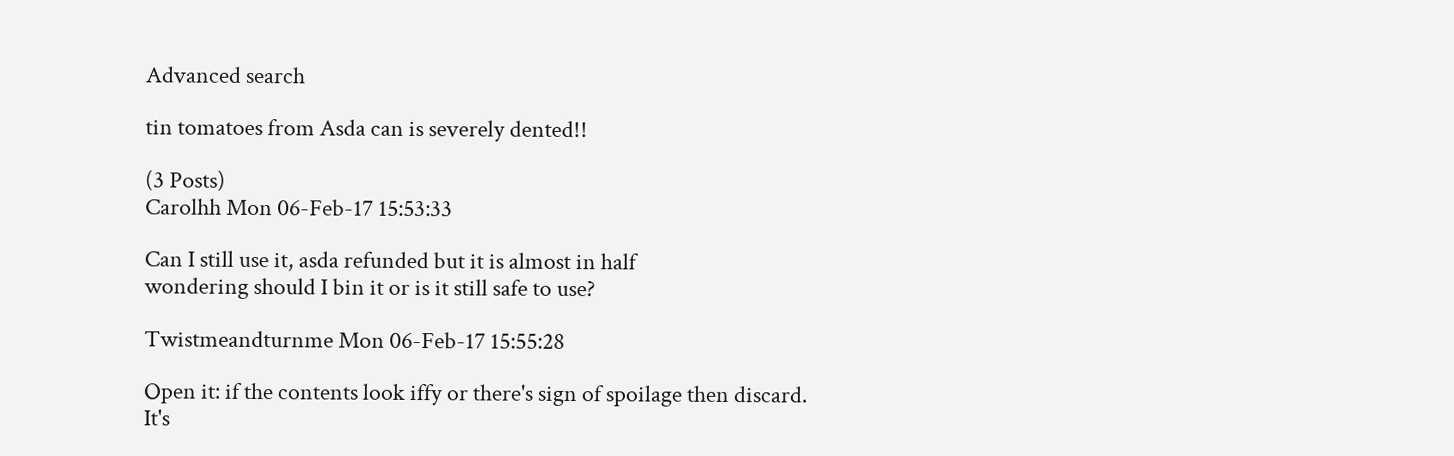Advanced search

tin tomatoes from Asda can is severely dented!!

(3 Posts)
Carolhh Mon 06-Feb-17 15:53:33

Can I still use it, asda refunded but it is almost in half
wondering should I bin it or is it still safe to use?

Twistmeandturnme Mon 06-Feb-17 15:55:28

Open it: if the contents look iffy or there's sign of spoilage then discard.
It's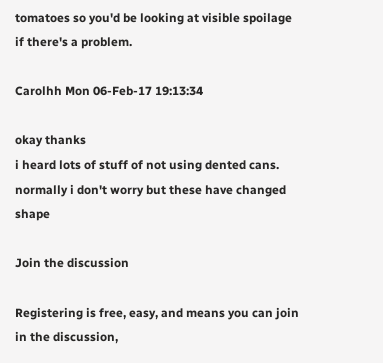tomatoes so you'd be looking at visible spoilage if there's a problem.

Carolhh Mon 06-Feb-17 19:13:34

okay thanks
i heard lots of stuff of not using dented cans. normally i don't worry but these have changed shape

Join the discussion

Registering is free, easy, and means you can join in the discussion,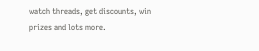watch threads, get discounts, win prizes and lots more.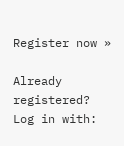Register now »

Already registered? Log in with: